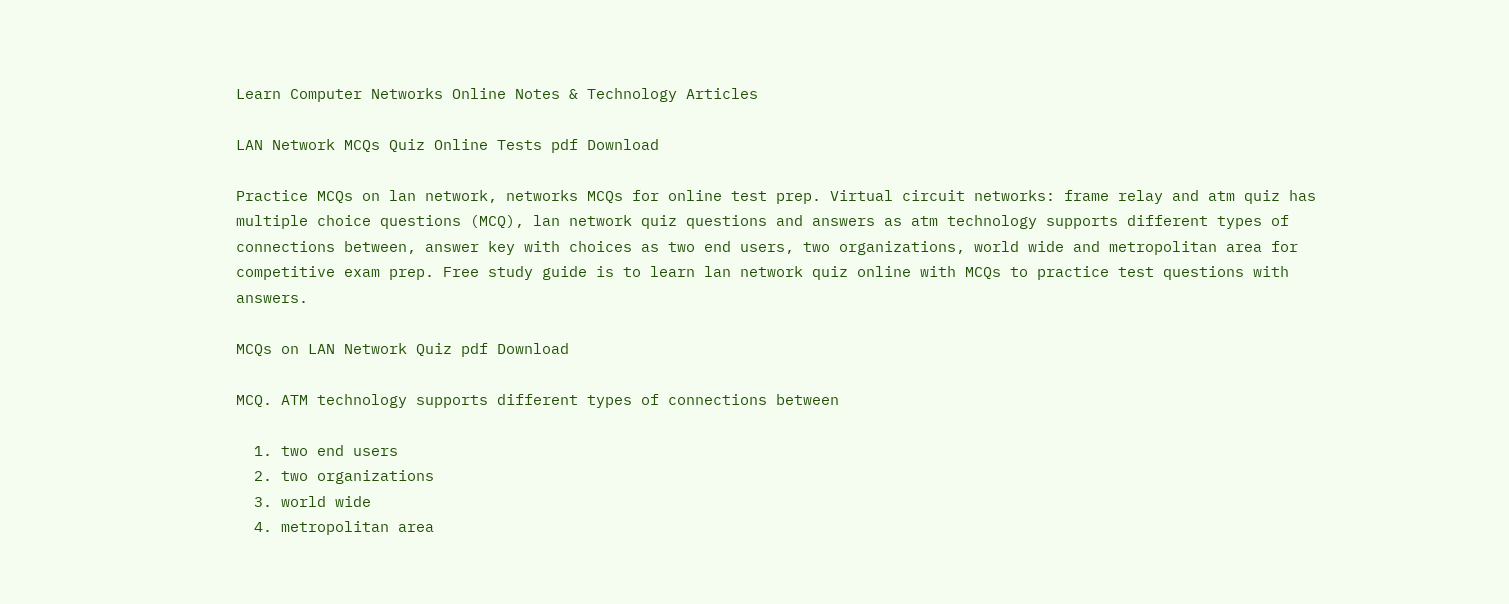Learn Computer Networks Online Notes & Technology Articles

LAN Network MCQs Quiz Online Tests pdf Download

Practice MCQs on lan network, networks MCQs for online test prep. Virtual circuit networks: frame relay and atm quiz has multiple choice questions (MCQ), lan network quiz questions and answers as atm technology supports different types of connections between, answer key with choices as two end users, two organizations, world wide and metropolitan area for competitive exam prep. Free study guide is to learn lan network quiz online with MCQs to practice test questions with answers.

MCQs on LAN Network Quiz pdf Download

MCQ. ATM technology supports different types of connections between

  1. two end users
  2. two organizations
  3. world wide
  4. metropolitan area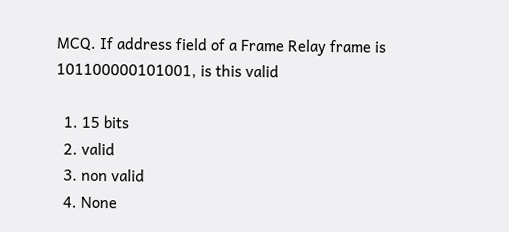MCQ. If address field of a Frame Relay frame is 101100000101001, is this valid

  1. 15 bits
  2. valid
  3. non valid
  4. None